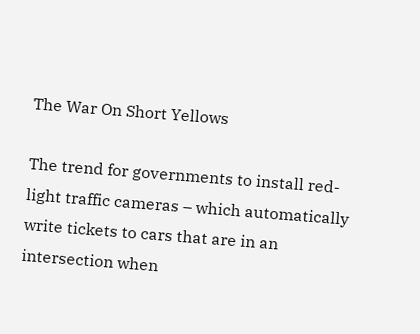The War On Short Yellows

The trend for governments to install red-light traffic cameras – which automatically write tickets to cars that are in an intersection when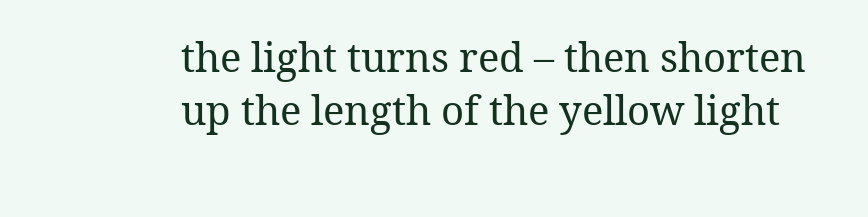the light turns red – then shorten up the length of the yellow light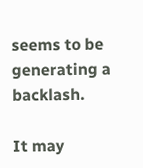seems to be generating a backlash.

It may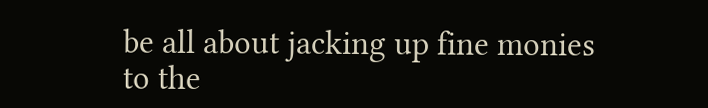be all about jacking up fine monies to the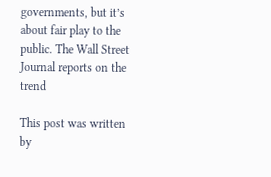governments, but it’s about fair play to the public. The Wall Street Journal reports on the trend

This post was written by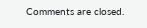Comments are closed.